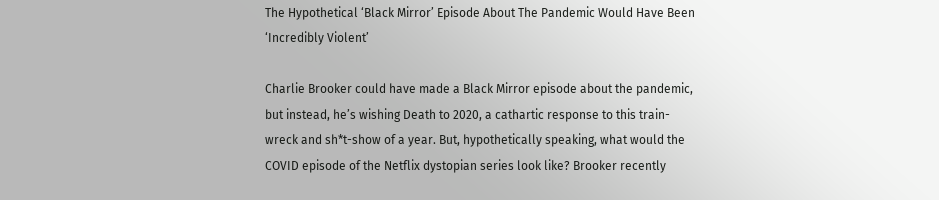The Hypothetical ‘Black Mirror’ Episode About The Pandemic Would Have Been ‘Incredibly Violent’

Charlie Brooker could have made a Black Mirror episode about the pandemic, but instead, he’s wishing Death to 2020, a cathartic response to this train-wreck and sh*t-show of a year. But, hypothetically speaking, what would the COVID episode of the Netflix dystopian series look like? Brooker recently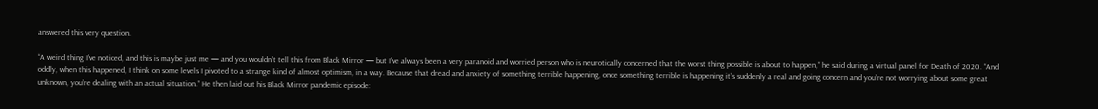answered this very question.

“A weird thing I’ve noticed, and this is maybe just me — and you wouldn’t tell this from Black Mirror — but I’ve always been a very paranoid and worried person who is neurotically concerned that the worst thing possible is about to happen,” he said during a virtual panel for Death of 2020. “And oddly, when this happened, I think on some levels I pivoted to a strange kind of almost optimism, in a way. Because that dread and anxiety of something terrible happening, once something terrible is happening it’s suddenly a real and going concern and you’re not worrying about some great unknown, you’re dealing with an actual situation.” He then laid out his Black Mirror pandemic episode: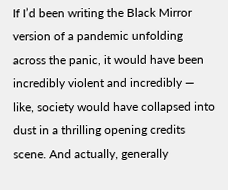If I’d been writing the Black Mirror version of a pandemic unfolding across the panic, it would have been incredibly violent and incredibly — like, society would have collapsed into dust in a thrilling opening credits scene. And actually, generally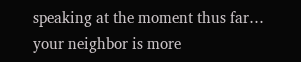speaking at the moment thus far… your neighbor is more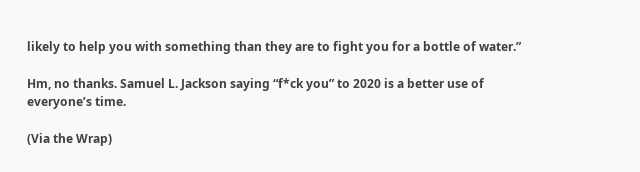likely to help you with something than they are to fight you for a bottle of water.”

Hm, no thanks. Samuel L. Jackson saying “f*ck you” to 2020 is a better use of everyone’s time.

(Via the Wrap)